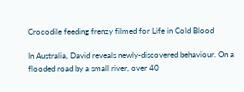Crocodile feeding frenzy filmed for Life in Cold Blood

In Australia, David reveals newly-discovered behaviour. On a flooded road by a small river, over 40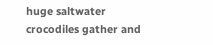huge saltwater crocodiles gather and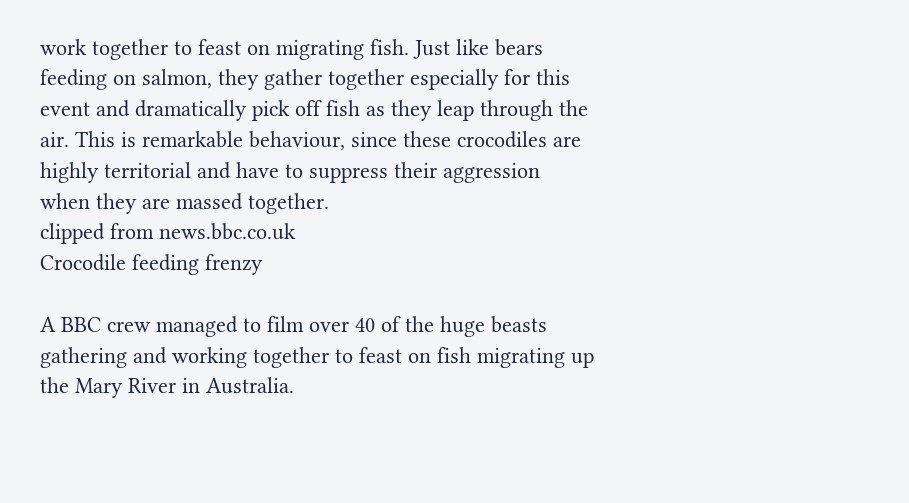work together to feast on migrating fish. Just like bears feeding on salmon, they gather together especially for this event and dramatically pick off fish as they leap through the air. This is remarkable behaviour, since these crocodiles are highly territorial and have to suppress their aggression when they are massed together.
clipped from news.bbc.co.uk
Crocodile feeding frenzy

A BBC crew managed to film over 40 of the huge beasts gathering and working together to feast on fish migrating up the Mary River in Australia.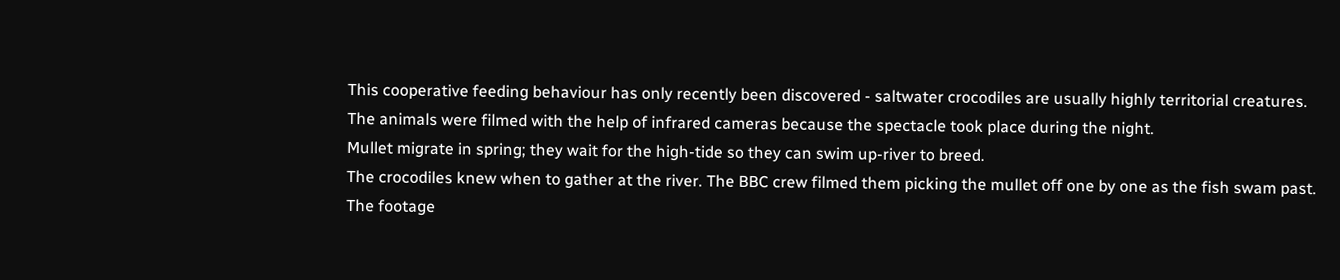This cooperative feeding behaviour has only recently been discovered - saltwater crocodiles are usually highly territorial creatures.
The animals were filmed with the help of infrared cameras because the spectacle took place during the night.
Mullet migrate in spring; they wait for the high-tide so they can swim up-river to breed.
The crocodiles knew when to gather at the river. The BBC crew filmed them picking the mullet off one by one as the fish swam past.
The footage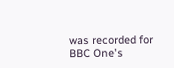was recorded for BBC One's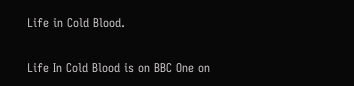Life in Cold Blood.

Life In Cold Blood is on BBC One on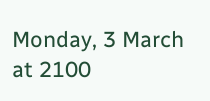Monday, 3 March at 2100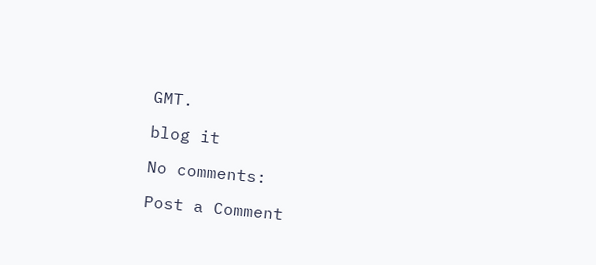GMT.

blog it

No comments:

Post a Comment